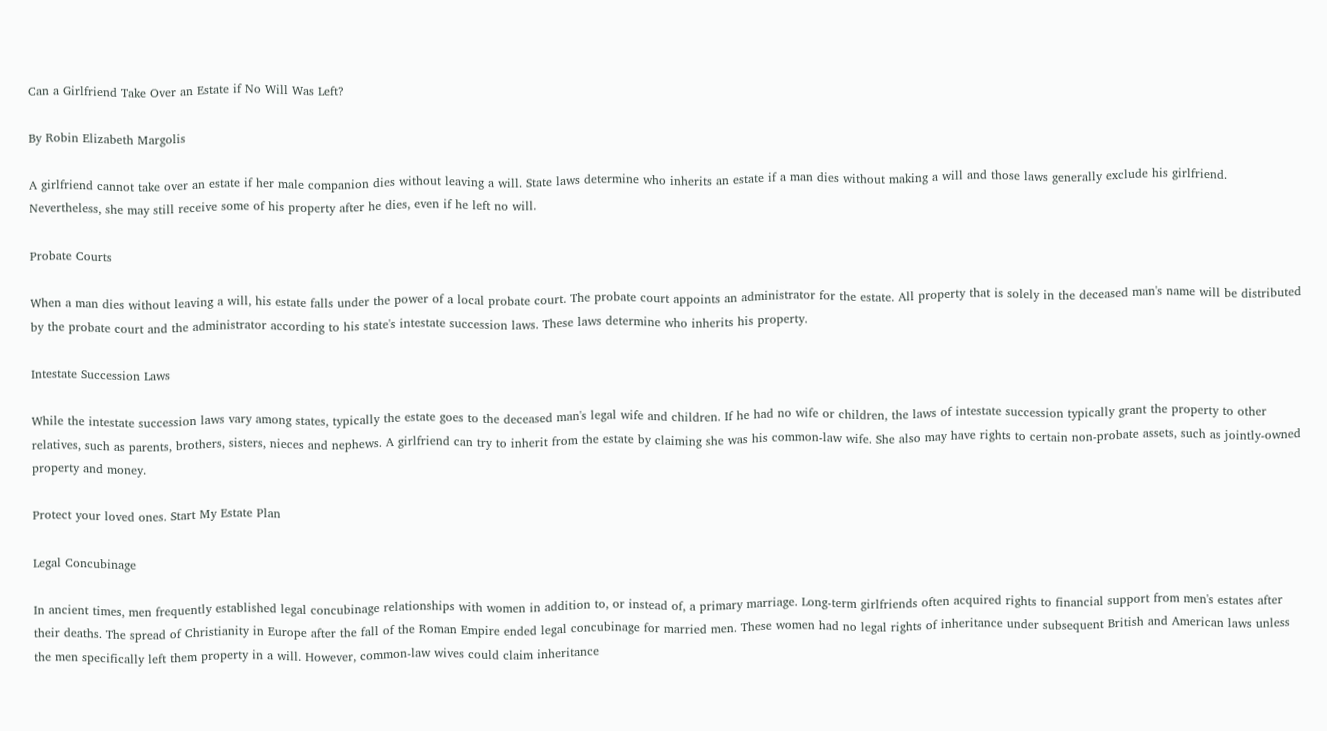Can a Girlfriend Take Over an Estate if No Will Was Left?

By Robin Elizabeth Margolis

A girlfriend cannot take over an estate if her male companion dies without leaving a will. State laws determine who inherits an estate if a man dies without making a will and those laws generally exclude his girlfriend. Nevertheless, she may still receive some of his property after he dies, even if he left no will.

Probate Courts

When a man dies without leaving a will, his estate falls under the power of a local probate court. The probate court appoints an administrator for the estate. All property that is solely in the deceased man's name will be distributed by the probate court and the administrator according to his state's intestate succession laws. These laws determine who inherits his property.

Intestate Succession Laws

While the intestate succession laws vary among states, typically the estate goes to the deceased man's legal wife and children. If he had no wife or children, the laws of intestate succession typically grant the property to other relatives, such as parents, brothers, sisters, nieces and nephews. A girlfriend can try to inherit from the estate by claiming she was his common-law wife. She also may have rights to certain non-probate assets, such as jointly-owned property and money.

Protect your loved ones. Start My Estate Plan

Legal Concubinage

In ancient times, men frequently established legal concubinage relationships with women in addition to, or instead of, a primary marriage. Long-term girlfriends often acquired rights to financial support from men's estates after their deaths. The spread of Christianity in Europe after the fall of the Roman Empire ended legal concubinage for married men. These women had no legal rights of inheritance under subsequent British and American laws unless the men specifically left them property in a will. However, common-law wives could claim inheritance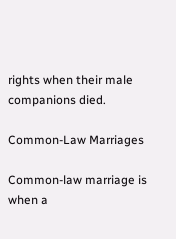rights when their male companions died.

Common-Law Marriages

Common-law marriage is when a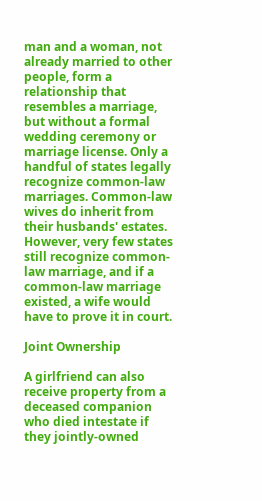man and a woman, not already married to other people, form a relationship that resembles a marriage, but without a formal wedding ceremony or marriage license. Only a handful of states legally recognize common-law marriages. Common-law wives do inherit from their husbands' estates. However, very few states still recognize common-law marriage, and if a common-law marriage existed, a wife would have to prove it in court.

Joint Ownership

A girlfriend can also receive property from a deceased companion who died intestate if they jointly-owned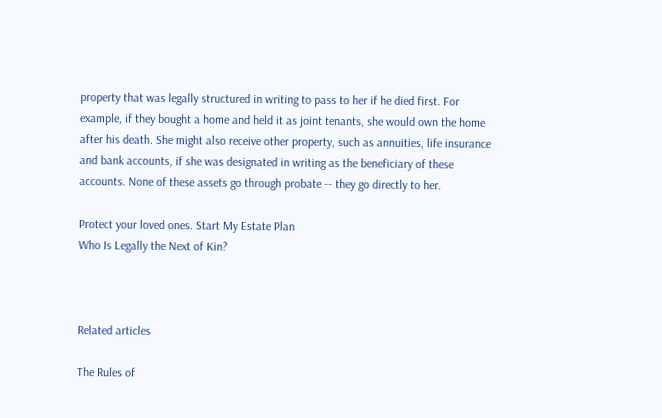property that was legally structured in writing to pass to her if he died first. For example, if they bought a home and held it as joint tenants, she would own the home after his death. She might also receive other property, such as annuities, life insurance and bank accounts, if she was designated in writing as the beneficiary of these accounts. None of these assets go through probate -- they go directly to her.

Protect your loved ones. Start My Estate Plan
Who Is Legally the Next of Kin?



Related articles

The Rules of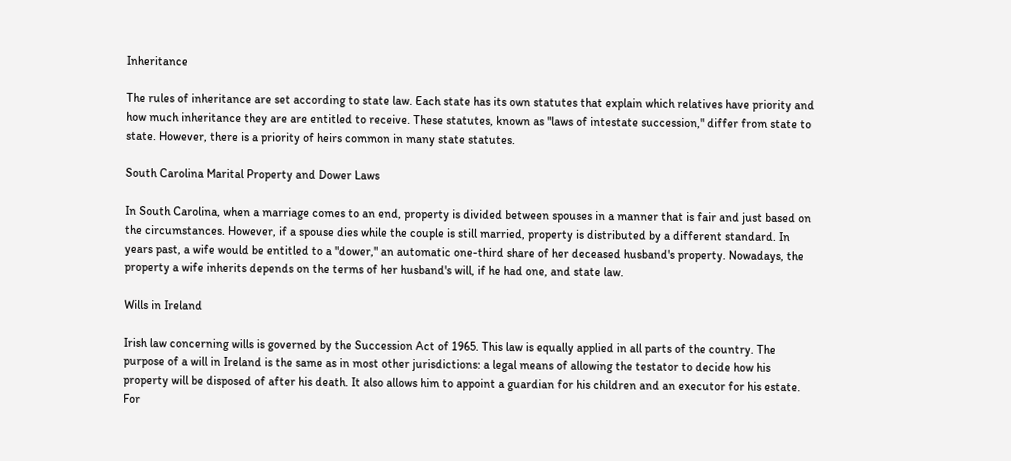Inheritance

The rules of inheritance are set according to state law. Each state has its own statutes that explain which relatives have priority and how much inheritance they are are entitled to receive. These statutes, known as "laws of intestate succession," differ from state to state. However, there is a priority of heirs common in many state statutes.

South Carolina Marital Property and Dower Laws

In South Carolina, when a marriage comes to an end, property is divided between spouses in a manner that is fair and just based on the circumstances. However, if a spouse dies while the couple is still married, property is distributed by a different standard. In years past, a wife would be entitled to a "dower," an automatic one-third share of her deceased husband's property. Nowadays, the property a wife inherits depends on the terms of her husband's will, if he had one, and state law.

Wills in Ireland

Irish law concerning wills is governed by the Succession Act of 1965. This law is equally applied in all parts of the country. The purpose of a will in Ireland is the same as in most other jurisdictions: a legal means of allowing the testator to decide how his property will be disposed of after his death. It also allows him to appoint a guardian for his children and an executor for his estate. For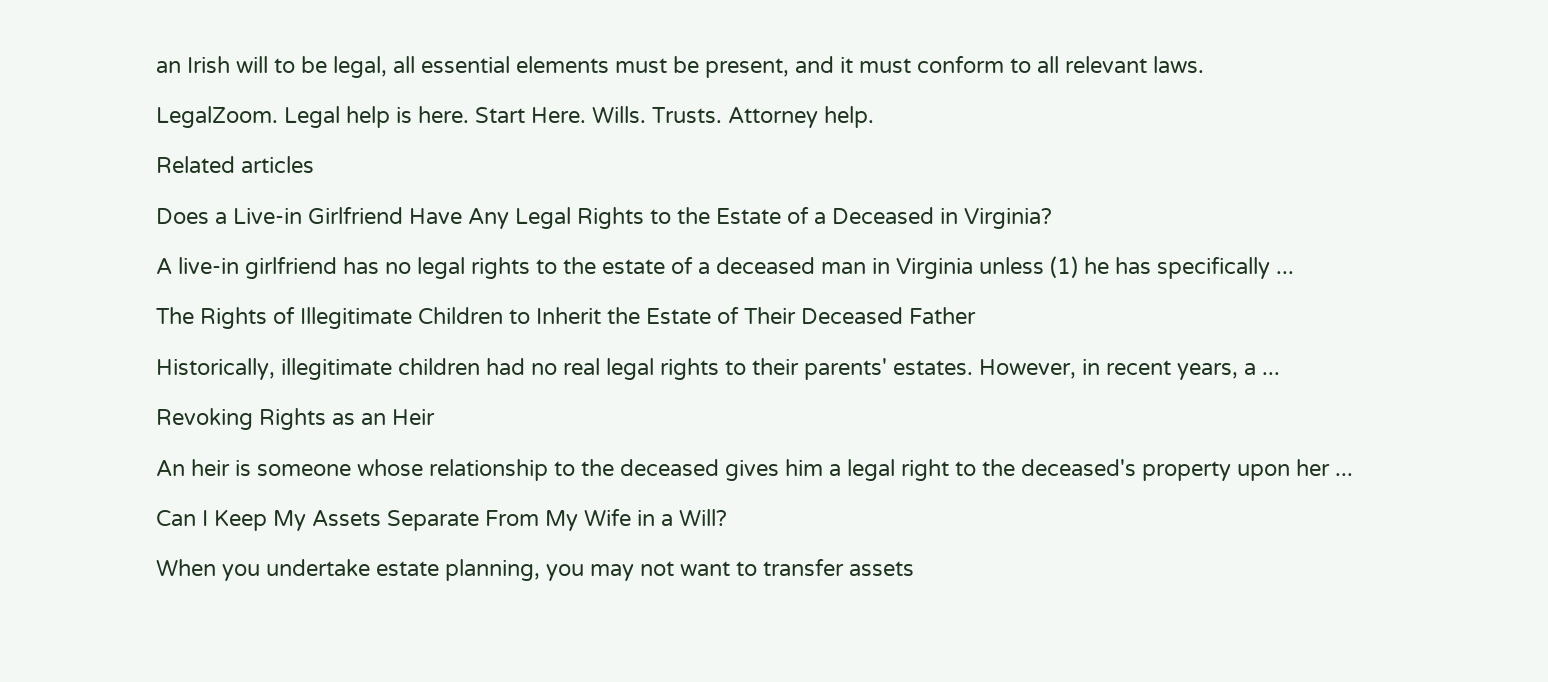an Irish will to be legal, all essential elements must be present, and it must conform to all relevant laws.

LegalZoom. Legal help is here. Start Here. Wills. Trusts. Attorney help.

Related articles

Does a Live-in Girlfriend Have Any Legal Rights to the Estate of a Deceased in Virginia?

A live-in girlfriend has no legal rights to the estate of a deceased man in Virginia unless (1) he has specifically ...

The Rights of Illegitimate Children to Inherit the Estate of Their Deceased Father

Historically, illegitimate children had no real legal rights to their parents' estates. However, in recent years, a ...

Revoking Rights as an Heir

An heir is someone whose relationship to the deceased gives him a legal right to the deceased's property upon her ...

Can I Keep My Assets Separate From My Wife in a Will?

When you undertake estate planning, you may not want to transfer assets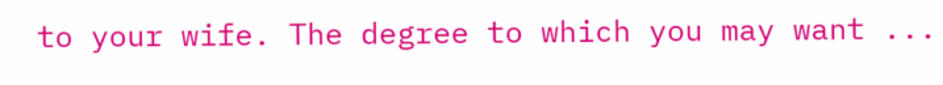to your wife. The degree to which you may want ...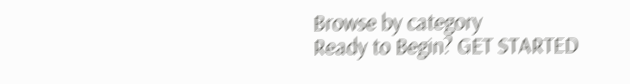Browse by category
Ready to Begin? GET STARTED